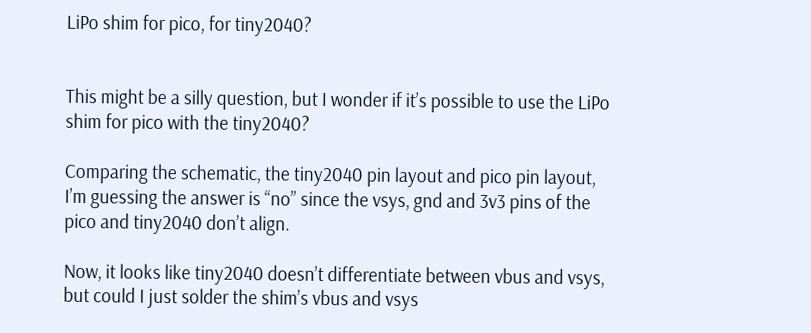LiPo shim for pico, for tiny2040?


This might be a silly question, but I wonder if it’s possible to use the LiPo shim for pico with the tiny2040?

Comparing the schematic, the tiny2040 pin layout and pico pin layout, I’m guessing the answer is “no” since the vsys, gnd and 3v3 pins of the pico and tiny2040 don’t align.

Now, it looks like tiny2040 doesn’t differentiate between vbus and vsys, but could I just solder the shim’s vbus and vsys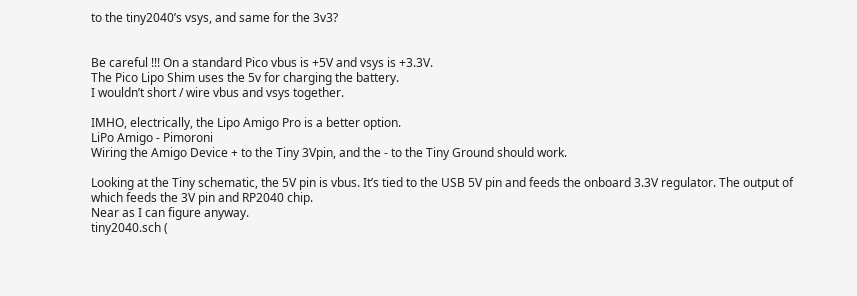to the tiny2040’s vsys, and same for the 3v3?


Be careful !!! On a standard Pico vbus is +5V and vsys is +3.3V.
The Pico Lipo Shim uses the 5v for charging the battery.
I wouldn’t short / wire vbus and vsys together.

IMHO, electrically, the Lipo Amigo Pro is a better option.
LiPo Amigo - Pimoroni
Wiring the Amigo Device + to the Tiny 3Vpin, and the - to the Tiny Ground should work.

Looking at the Tiny schematic, the 5V pin is vbus. It’s tied to the USB 5V pin and feeds the onboard 3.3V regulator. The output of which feeds the 3V pin and RP2040 chip.
Near as I can figure anyway.
tiny2040.sch (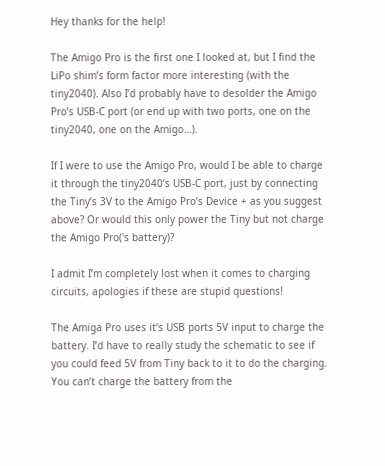Hey thanks for the help!

The Amigo Pro is the first one I looked at, but I find the LiPo shim’s form factor more interesting (with the tiny2040). Also I’d probably have to desolder the Amigo Pro’s USB-C port (or end up with two ports, one on the tiny2040, one on the Amigo…).

If I were to use the Amigo Pro, would I be able to charge it through the tiny2040’s USB-C port, just by connecting the Tiny’s 3V to the Amigo Pro’s Device + as you suggest above? Or would this only power the Tiny but not charge the Amigo Pro('s battery)?

I admit I’m completely lost when it comes to charging circuits, apologies if these are stupid questions!

The Amiga Pro uses it’s USB ports 5V input to charge the battery. I’d have to really study the schematic to see if you could feed 5V from Tiny back to it to do the charging.
You can’t charge the battery from the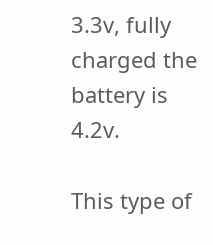3.3v, fully charged the battery is 4.2v.

This type of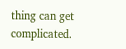thing can get complicated.